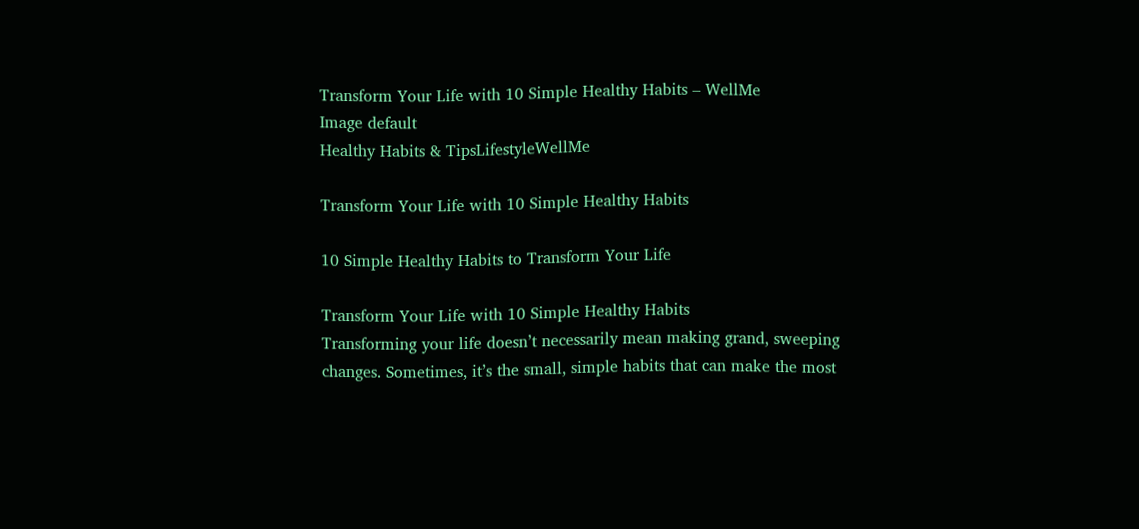Transform Your Life with 10 Simple Healthy Habits – WellMe
Image default
Healthy Habits & TipsLifestyleWellMe

Transform Your Life with 10 Simple Healthy Habits

10 Simple Healthy Habits to Transform Your Life

Transform Your Life with 10 Simple Healthy Habits
Transforming your life doesn’t necessarily mean making grand, sweeping changes. Sometimes, it’s the small, simple habits that can make the most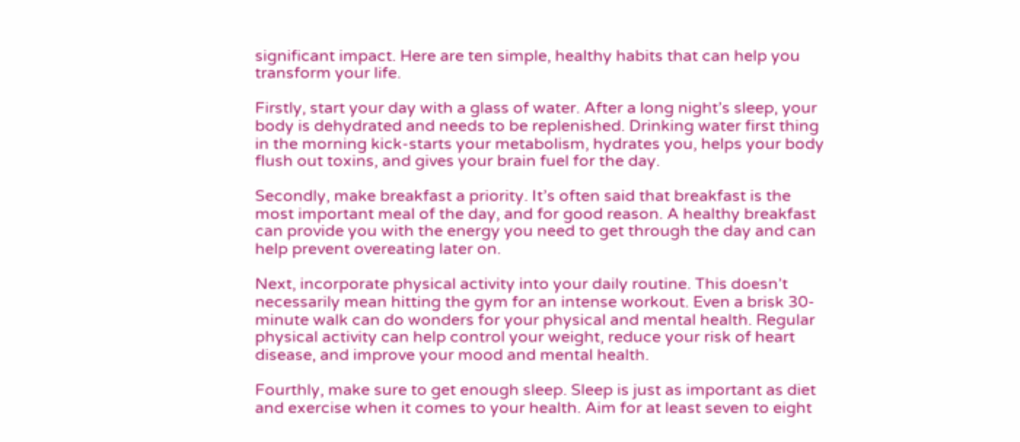significant impact. Here are ten simple, healthy habits that can help you transform your life.

Firstly, start your day with a glass of water. After a long night’s sleep, your body is dehydrated and needs to be replenished. Drinking water first thing in the morning kick-starts your metabolism, hydrates you, helps your body flush out toxins, and gives your brain fuel for the day.

Secondly, make breakfast a priority. It’s often said that breakfast is the most important meal of the day, and for good reason. A healthy breakfast can provide you with the energy you need to get through the day and can help prevent overeating later on.

Next, incorporate physical activity into your daily routine. This doesn’t necessarily mean hitting the gym for an intense workout. Even a brisk 30-minute walk can do wonders for your physical and mental health. Regular physical activity can help control your weight, reduce your risk of heart disease, and improve your mood and mental health.

Fourthly, make sure to get enough sleep. Sleep is just as important as diet and exercise when it comes to your health. Aim for at least seven to eight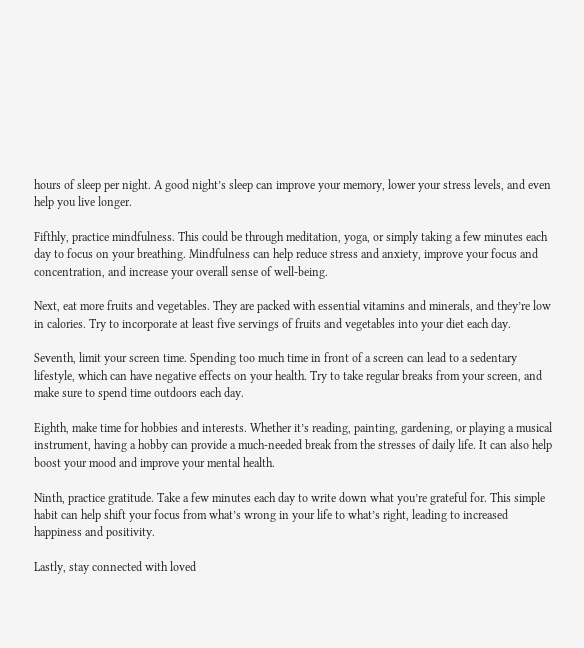hours of sleep per night. A good night’s sleep can improve your memory, lower your stress levels, and even help you live longer.

Fifthly, practice mindfulness. This could be through meditation, yoga, or simply taking a few minutes each day to focus on your breathing. Mindfulness can help reduce stress and anxiety, improve your focus and concentration, and increase your overall sense of well-being.

Next, eat more fruits and vegetables. They are packed with essential vitamins and minerals, and they’re low in calories. Try to incorporate at least five servings of fruits and vegetables into your diet each day.

Seventh, limit your screen time. Spending too much time in front of a screen can lead to a sedentary lifestyle, which can have negative effects on your health. Try to take regular breaks from your screen, and make sure to spend time outdoors each day.

Eighth, make time for hobbies and interests. Whether it’s reading, painting, gardening, or playing a musical instrument, having a hobby can provide a much-needed break from the stresses of daily life. It can also help boost your mood and improve your mental health.

Ninth, practice gratitude. Take a few minutes each day to write down what you’re grateful for. This simple habit can help shift your focus from what’s wrong in your life to what’s right, leading to increased happiness and positivity.

Lastly, stay connected with loved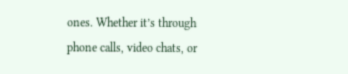ones. Whether it’s through phone calls, video chats, or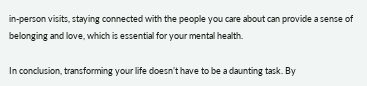in-person visits, staying connected with the people you care about can provide a sense of belonging and love, which is essential for your mental health.

In conclusion, transforming your life doesn’t have to be a daunting task. By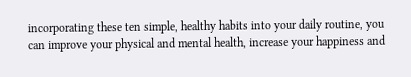incorporating these ten simple, healthy habits into your daily routine, you can improve your physical and mental health, increase your happiness and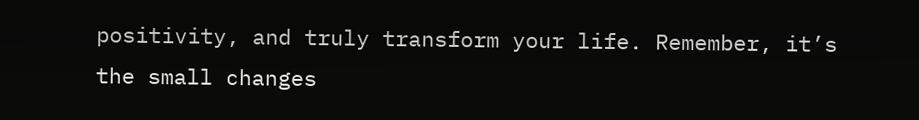positivity, and truly transform your life. Remember, it’s the small changes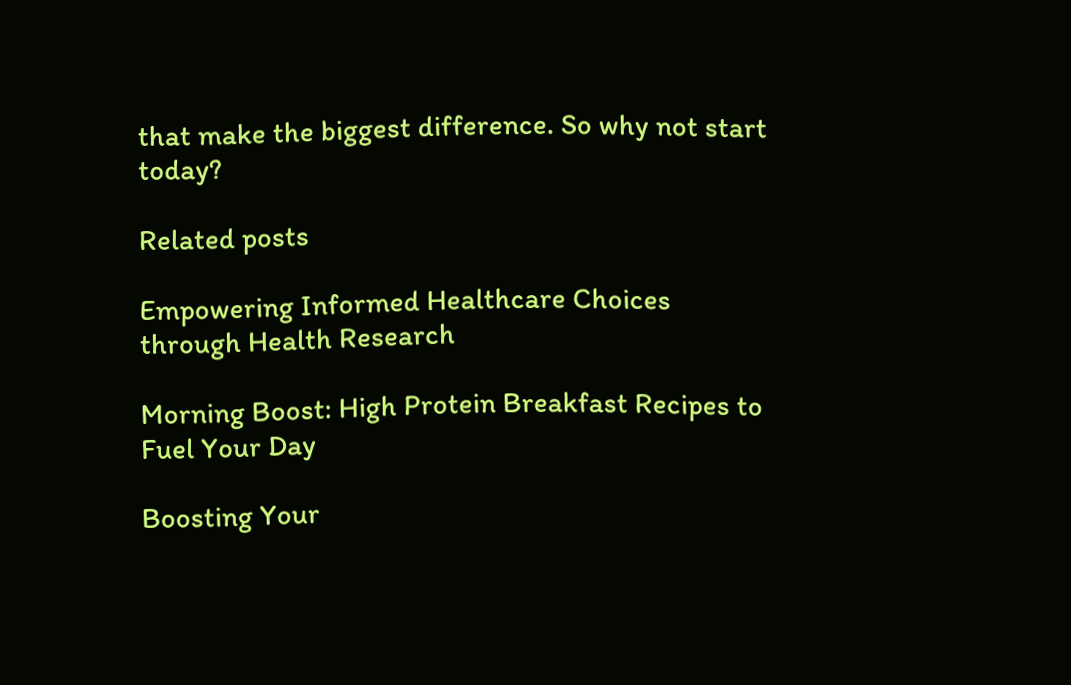that make the biggest difference. So why not start today?

Related posts

Empowering Informed Healthcare Choices through Health Research

Morning Boost: High Protein Breakfast Recipes to Fuel Your Day

Boosting Your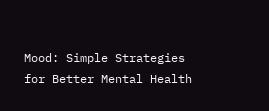Mood: Simple Strategies for Better Mental Health